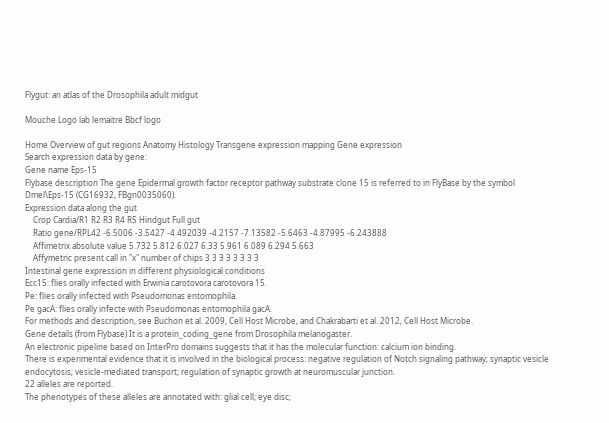Flygut: an atlas of the Drosophila adult midgut

Mouche Logo lab lemaitre Bbcf logo

Home Overview of gut regions Anatomy Histology Transgene expression mapping Gene expression
Search expression data by gene:
Gene name Eps-15
Flybase description The gene Epidermal growth factor receptor pathway substrate clone 15 is referred to in FlyBase by the symbol Dmel\Eps-15 (CG16932, FBgn0035060).
Expression data along the gut
    Crop Cardia/R1 R2 R3 R4 R5 Hindgut Full gut
    Ratio gene/RPL42 -6.5006 -3.5427 -4.492039 -4.2157 -7.13582 -5.6463 -4.87995 -6.243888
    Affimetrix absolute value 5.732 5.812 6.027 6.33 5.961 6.089 6.294 5.663
    Affymetric present call in "x" number of chips 3 3 3 3 3 3 3 3
Intestinal gene expression in different physiological conditions
Ecc15: flies orally infected with Erwinia carotovora carotovora 15.
Pe: flies orally infected with Pseudomonas entomophila.
Pe gacA: flies orally infecte with Pseudomonas entomophila gacA.
For methods and description, see Buchon et al. 2009, Cell Host Microbe, and Chakrabarti et al. 2012, Cell Host Microbe.
Gene details (from Flybase) It is a protein_coding_gene from Drosophila melanogaster.
An electronic pipeline based on InterPro domains suggests that it has the molecular function: calcium ion binding.
There is experimental evidence that it is involved in the biological process: negative regulation of Notch signaling pathway; synaptic vesicle endocytosis; vesicle-mediated transport; regulation of synaptic growth at neuromuscular junction.
22 alleles are reported.
The phenotypes of these alleles are annotated with: glial cell; eye disc;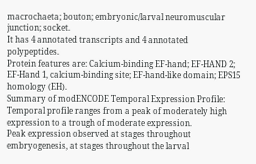macrochaeta; bouton; embryonic/larval neuromuscular junction; socket.
It has 4 annotated transcripts and 4 annotated polypeptides.
Protein features are: Calcium-binding EF-hand; EF-HAND 2; EF-Hand 1, calcium-binding site; EF-hand-like domain; EPS15 homology (EH).
Summary of modENCODE Temporal Expression Profile: Temporal profile ranges from a peak of moderately high expression to a trough of moderate expression.
Peak expression observed at stages throughout embryogenesis, at stages throughout the larval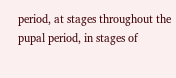period, at stages throughout the pupal period, in stages of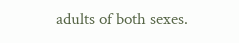adults of both sexes.